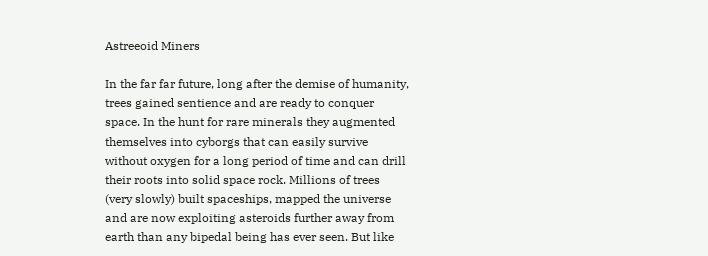Astreeoid Miners

In the far far future, long after the demise of humanity, trees gained sentience and are ready to conquer space. In the hunt for rare minerals they augmented themselves into cyborgs that can easily survive without oxygen for a long period of time and can drill their roots into solid space rock. Millions of trees (very slowly) built spaceships, mapped the universe and are now exploiting asteroids further away from earth than any bipedal being has ever seen. But like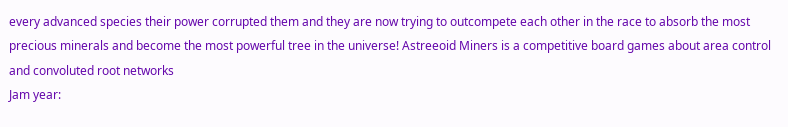every advanced species their power corrupted them and they are now trying to outcompete each other in the race to absorb the most precious minerals and become the most powerful tree in the universe! Astreeoid Miners is a competitive board games about area control and convoluted root networks
Jam year: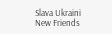Slava Ukraini
New Friends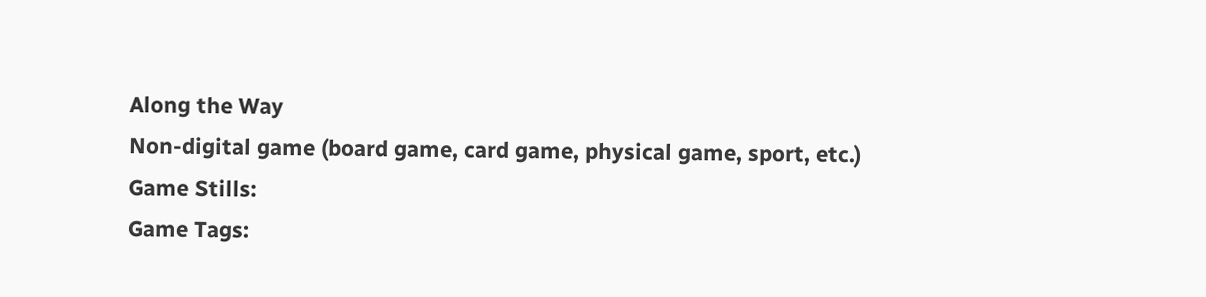Along the Way
Non-digital game (board game, card game, physical game, sport, etc.)
Game Stills:
Game Tags: